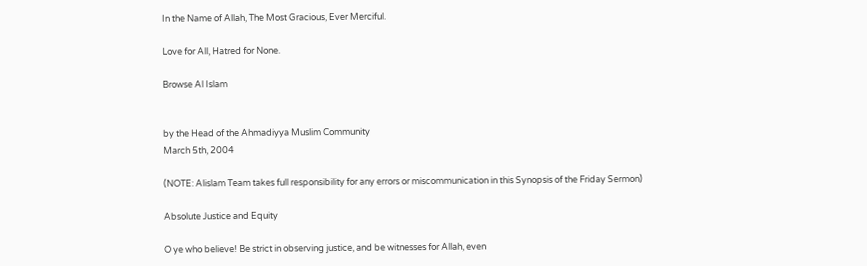In the Name of Allah, The Most Gracious, Ever Merciful.

Love for All, Hatred for None.

Browse Al Islam


by the Head of the Ahmadiyya Muslim Community
March 5th, 2004

(NOTE: Alislam Team takes full responsibility for any errors or miscommunication in this Synopsis of the Friday Sermon)

Absolute Justice and Equity

O ye who believe! Be strict in observing justice, and be witnesses for Allah, even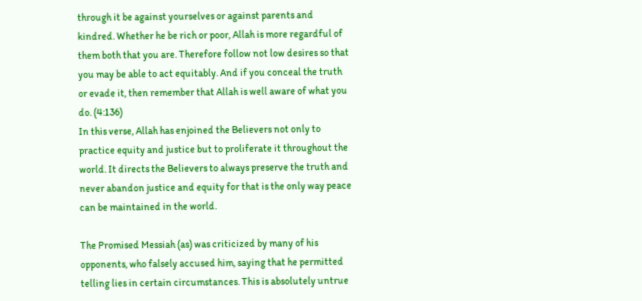through it be against yourselves or against parents and kindred. Whether he be rich or poor, Allah is more regardful of them both that you are. Therefore follow not low desires so that you may be able to act equitably. And if you conceal the truth or evade it, then remember that Allah is well aware of what you do. (4:136)
In this verse, Allah has enjoined the Believers not only to practice equity and justice but to proliferate it throughout the world. It directs the Believers to always preserve the truth and never abandon justice and equity for that is the only way peace can be maintained in the world.

The Promised Messiah (as) was criticized by many of his opponents, who falsely accused him, saying that he permitted telling lies in certain circumstances. This is absolutely untrue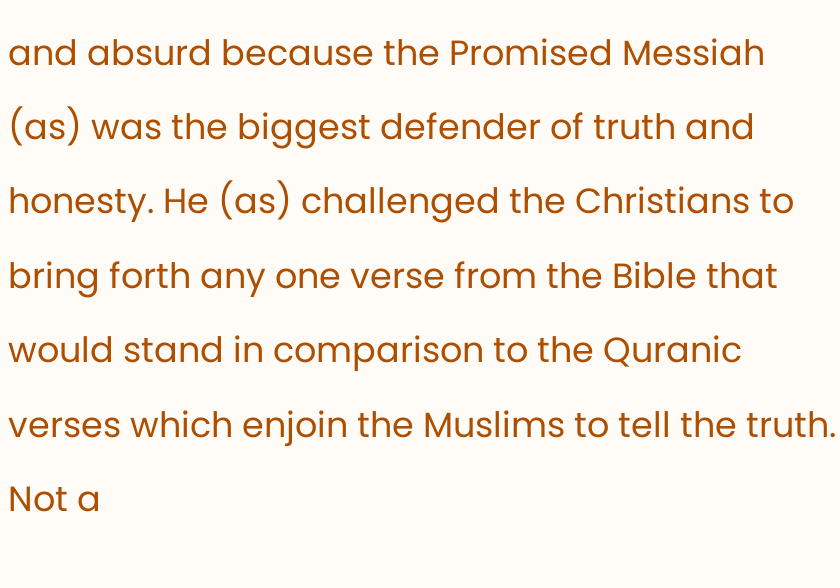and absurd because the Promised Messiah (as) was the biggest defender of truth and honesty. He (as) challenged the Christians to bring forth any one verse from the Bible that would stand in comparison to the Quranic verses which enjoin the Muslims to tell the truth. Not a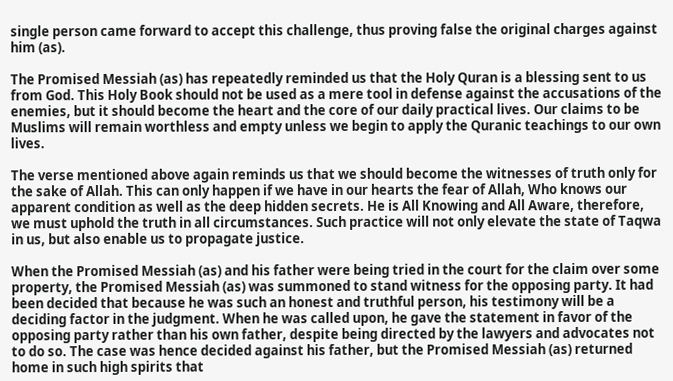single person came forward to accept this challenge, thus proving false the original charges against him (as).

The Promised Messiah (as) has repeatedly reminded us that the Holy Quran is a blessing sent to us from God. This Holy Book should not be used as a mere tool in defense against the accusations of the enemies, but it should become the heart and the core of our daily practical lives. Our claims to be Muslims will remain worthless and empty unless we begin to apply the Quranic teachings to our own lives.

The verse mentioned above again reminds us that we should become the witnesses of truth only for the sake of Allah. This can only happen if we have in our hearts the fear of Allah, Who knows our apparent condition as well as the deep hidden secrets. He is All Knowing and All Aware, therefore, we must uphold the truth in all circumstances. Such practice will not only elevate the state of Taqwa in us, but also enable us to propagate justice.

When the Promised Messiah (as) and his father were being tried in the court for the claim over some property, the Promised Messiah (as) was summoned to stand witness for the opposing party. It had been decided that because he was such an honest and truthful person, his testimony will be a deciding factor in the judgment. When he was called upon, he gave the statement in favor of the opposing party rather than his own father, despite being directed by the lawyers and advocates not to do so. The case was hence decided against his father, but the Promised Messiah (as) returned home in such high spirits that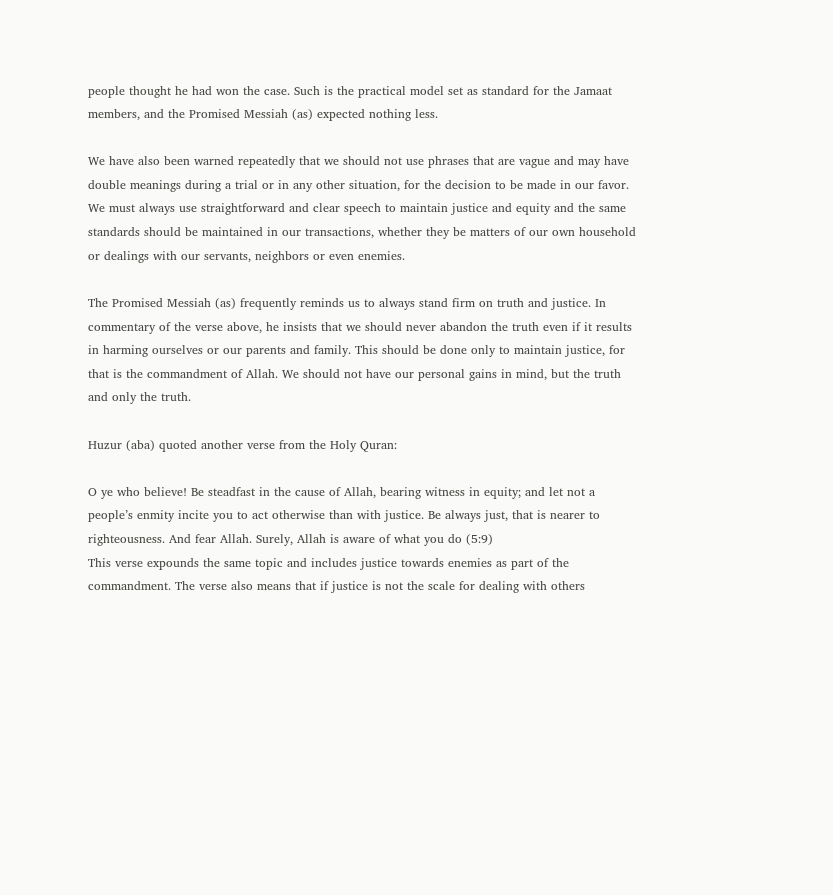people thought he had won the case. Such is the practical model set as standard for the Jamaat members, and the Promised Messiah (as) expected nothing less.

We have also been warned repeatedly that we should not use phrases that are vague and may have double meanings during a trial or in any other situation, for the decision to be made in our favor. We must always use straightforward and clear speech to maintain justice and equity and the same standards should be maintained in our transactions, whether they be matters of our own household or dealings with our servants, neighbors or even enemies.

The Promised Messiah (as) frequently reminds us to always stand firm on truth and justice. In commentary of the verse above, he insists that we should never abandon the truth even if it results in harming ourselves or our parents and family. This should be done only to maintain justice, for that is the commandment of Allah. We should not have our personal gains in mind, but the truth and only the truth.

Huzur (aba) quoted another verse from the Holy Quran:

O ye who believe! Be steadfast in the cause of Allah, bearing witness in equity; and let not a people’s enmity incite you to act otherwise than with justice. Be always just, that is nearer to righteousness. And fear Allah. Surely, Allah is aware of what you do (5:9)
This verse expounds the same topic and includes justice towards enemies as part of the commandment. The verse also means that if justice is not the scale for dealing with others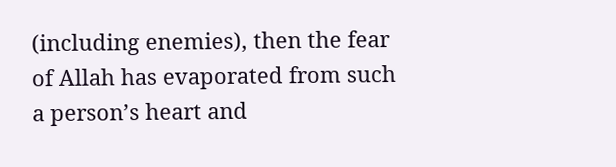(including enemies), then the fear of Allah has evaporated from such a person’s heart and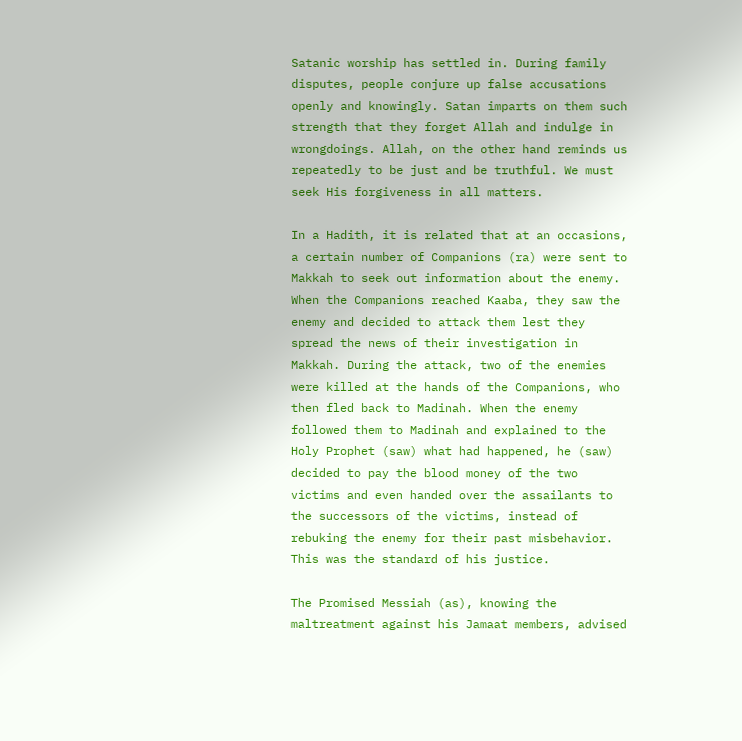Satanic worship has settled in. During family disputes, people conjure up false accusations openly and knowingly. Satan imparts on them such strength that they forget Allah and indulge in wrongdoings. Allah, on the other hand reminds us repeatedly to be just and be truthful. We must seek His forgiveness in all matters.

In a Hadith, it is related that at an occasions, a certain number of Companions (ra) were sent to Makkah to seek out information about the enemy. When the Companions reached Kaaba, they saw the enemy and decided to attack them lest they spread the news of their investigation in Makkah. During the attack, two of the enemies were killed at the hands of the Companions, who then fled back to Madinah. When the enemy followed them to Madinah and explained to the Holy Prophet (saw) what had happened, he (saw) decided to pay the blood money of the two victims and even handed over the assailants to the successors of the victims, instead of rebuking the enemy for their past misbehavior. This was the standard of his justice.

The Promised Messiah (as), knowing the maltreatment against his Jamaat members, advised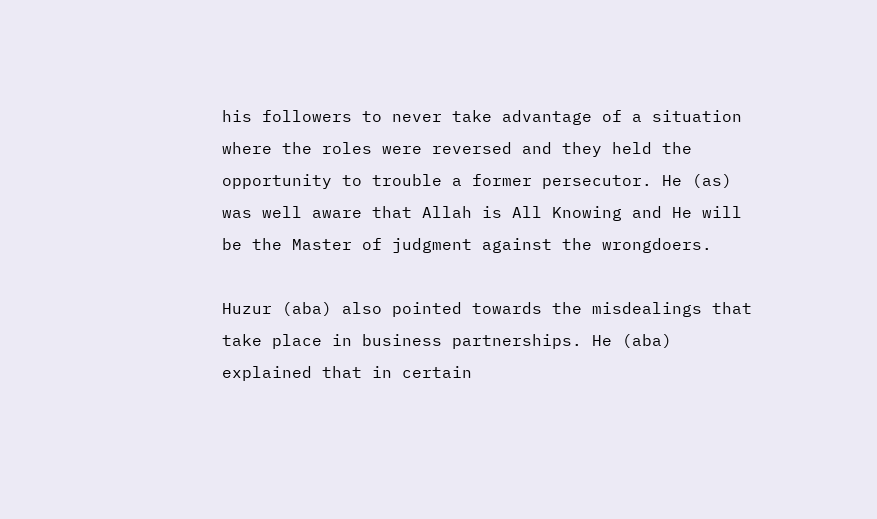his followers to never take advantage of a situation where the roles were reversed and they held the opportunity to trouble a former persecutor. He (as) was well aware that Allah is All Knowing and He will be the Master of judgment against the wrongdoers.

Huzur (aba) also pointed towards the misdealings that take place in business partnerships. He (aba) explained that in certain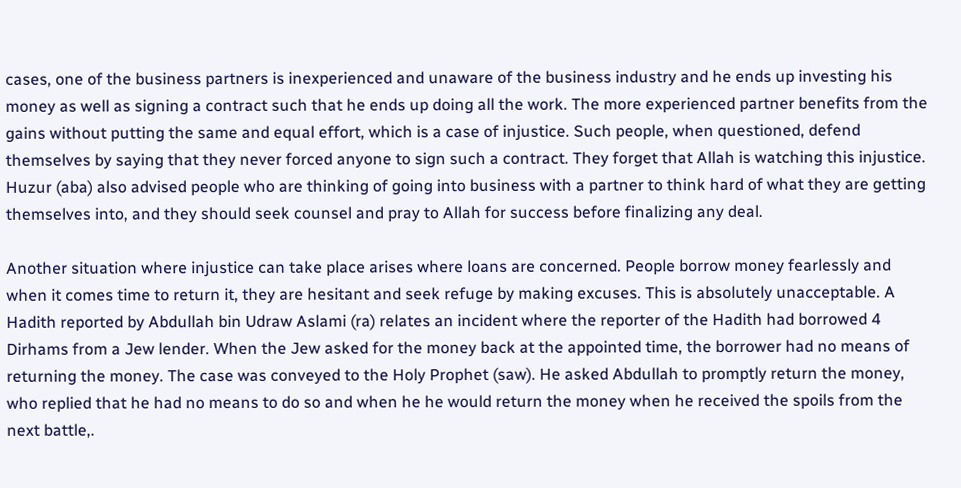cases, one of the business partners is inexperienced and unaware of the business industry and he ends up investing his money as well as signing a contract such that he ends up doing all the work. The more experienced partner benefits from the gains without putting the same and equal effort, which is a case of injustice. Such people, when questioned, defend themselves by saying that they never forced anyone to sign such a contract. They forget that Allah is watching this injustice. Huzur (aba) also advised people who are thinking of going into business with a partner to think hard of what they are getting themselves into, and they should seek counsel and pray to Allah for success before finalizing any deal.

Another situation where injustice can take place arises where loans are concerned. People borrow money fearlessly and when it comes time to return it, they are hesitant and seek refuge by making excuses. This is absolutely unacceptable. A Hadith reported by Abdullah bin Udraw Aslami (ra) relates an incident where the reporter of the Hadith had borrowed 4 Dirhams from a Jew lender. When the Jew asked for the money back at the appointed time, the borrower had no means of returning the money. The case was conveyed to the Holy Prophet (saw). He asked Abdullah to promptly return the money, who replied that he had no means to do so and when he he would return the money when he received the spoils from the next battle,.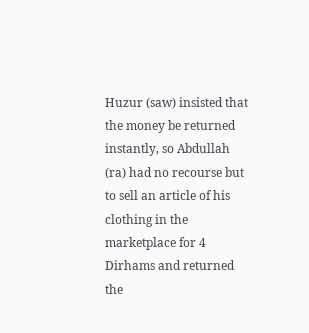Huzur (saw) insisted that the money be returned instantly, so Abdullah (ra) had no recourse but to sell an article of his clothing in the marketplace for 4 Dirhams and returned the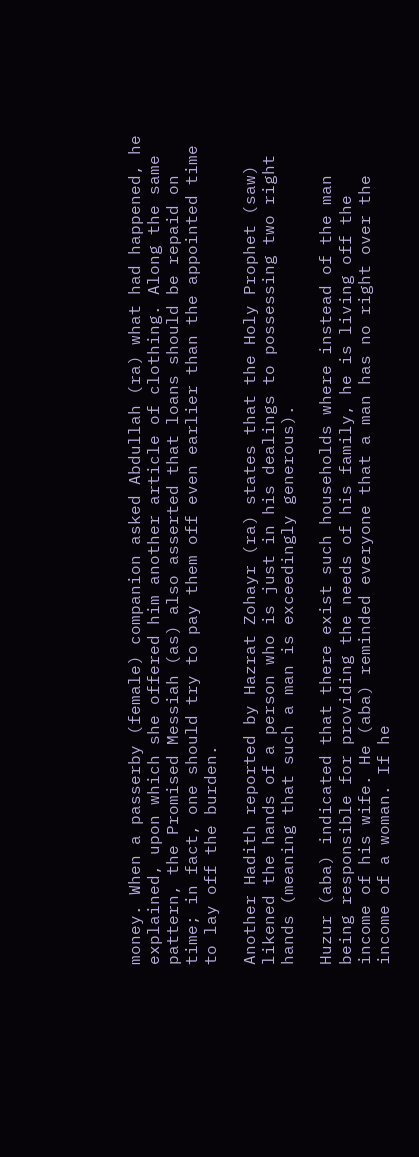money. When a passerby (female) companion asked Abdullah (ra) what had happened, he explained, upon which she offered him another article of clothing. Along the same pattern, the Promised Messiah (as) also asserted that loans should be repaid on time; in fact, one should try to pay them off even earlier than the appointed time to lay off the burden.

Another Hadith reported by Hazrat Zohayr (ra) states that the Holy Prophet (saw) likened the hands of a person who is just in his dealings to possessing two right hands (meaning that such a man is exceedingly generous).

Huzur (aba) indicated that there exist such households where instead of the man being responsible for providing the needs of his family, he is living off the income of his wife. He (aba) reminded everyone that a man has no right over the income of a woman. If he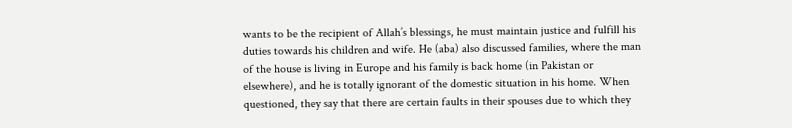wants to be the recipient of Allah’s blessings, he must maintain justice and fulfill his duties towards his children and wife. He (aba) also discussed families, where the man of the house is living in Europe and his family is back home (in Pakistan or elsewhere), and he is totally ignorant of the domestic situation in his home. When questioned, they say that there are certain faults in their spouses due to which they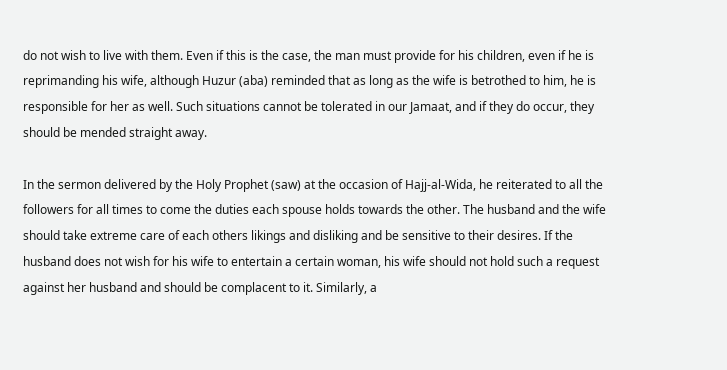do not wish to live with them. Even if this is the case, the man must provide for his children, even if he is reprimanding his wife, although Huzur (aba) reminded that as long as the wife is betrothed to him, he is responsible for her as well. Such situations cannot be tolerated in our Jamaat, and if they do occur, they should be mended straight away.

In the sermon delivered by the Holy Prophet (saw) at the occasion of Hajj-al-Wida, he reiterated to all the followers for all times to come the duties each spouse holds towards the other. The husband and the wife should take extreme care of each others likings and disliking and be sensitive to their desires. If the husband does not wish for his wife to entertain a certain woman, his wife should not hold such a request against her husband and should be complacent to it. Similarly, a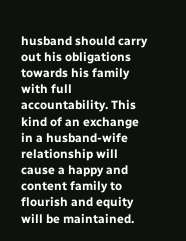husband should carry out his obligations towards his family with full accountability. This kind of an exchange in a husband-wife relationship will cause a happy and content family to flourish and equity will be maintained.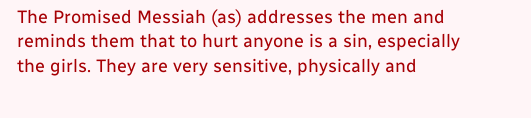The Promised Messiah (as) addresses the men and reminds them that to hurt anyone is a sin, especially the girls. They are very sensitive, physically and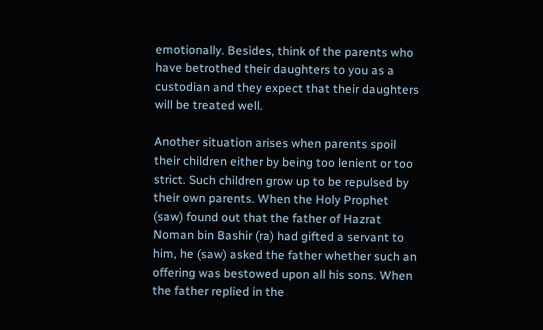emotionally. Besides, think of the parents who have betrothed their daughters to you as a custodian and they expect that their daughters will be treated well.

Another situation arises when parents spoil their children either by being too lenient or too strict. Such children grow up to be repulsed by their own parents. When the Holy Prophet (saw) found out that the father of Hazrat Noman bin Bashir (ra) had gifted a servant to him, he (saw) asked the father whether such an offering was bestowed upon all his sons. When the father replied in the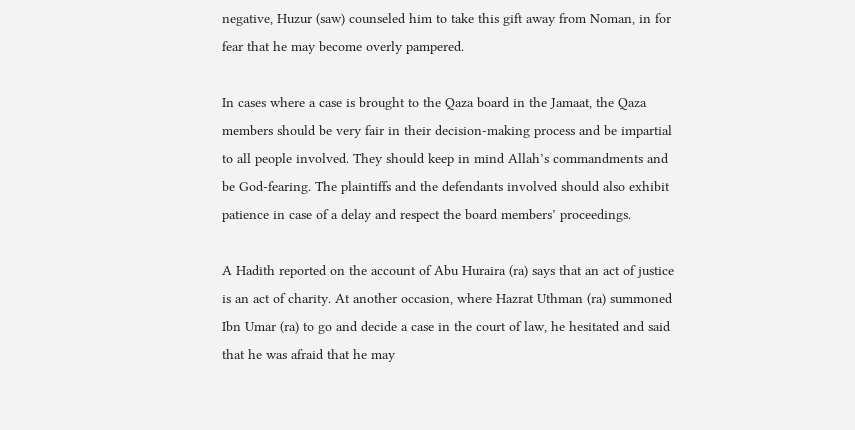negative, Huzur (saw) counseled him to take this gift away from Noman, in for fear that he may become overly pampered.

In cases where a case is brought to the Qaza board in the Jamaat, the Qaza members should be very fair in their decision-making process and be impartial to all people involved. They should keep in mind Allah’s commandments and be God-fearing. The plaintiffs and the defendants involved should also exhibit patience in case of a delay and respect the board members’ proceedings.

A Hadith reported on the account of Abu Huraira (ra) says that an act of justice is an act of charity. At another occasion, where Hazrat Uthman (ra) summoned Ibn Umar (ra) to go and decide a case in the court of law, he hesitated and said that he was afraid that he may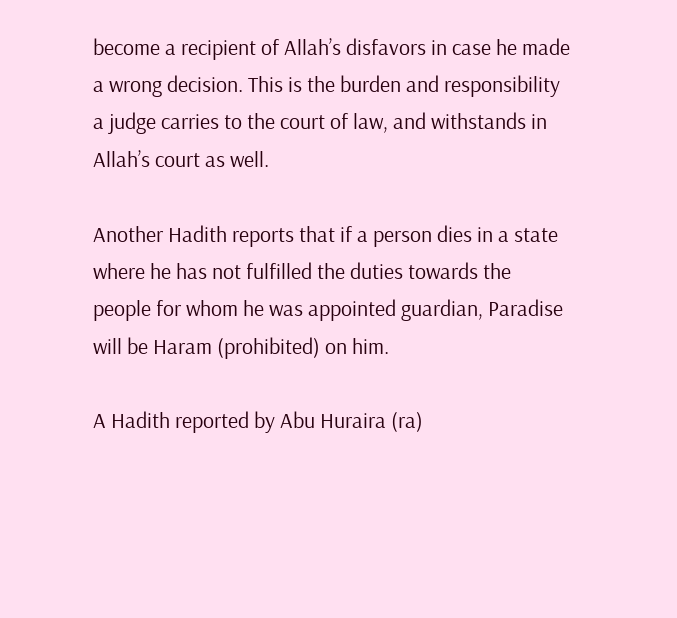become a recipient of Allah’s disfavors in case he made a wrong decision. This is the burden and responsibility a judge carries to the court of law, and withstands in Allah’s court as well.

Another Hadith reports that if a person dies in a state where he has not fulfilled the duties towards the people for whom he was appointed guardian, Paradise will be Haram (prohibited) on him.

A Hadith reported by Abu Huraira (ra)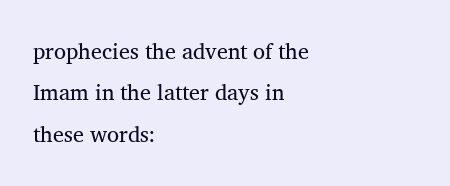prophecies the advent of the Imam in the latter days in these words: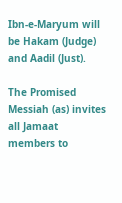Ibn-e-Maryum will be Hakam (Judge) and Aadil (Just).

The Promised Messiah (as) invites all Jamaat members to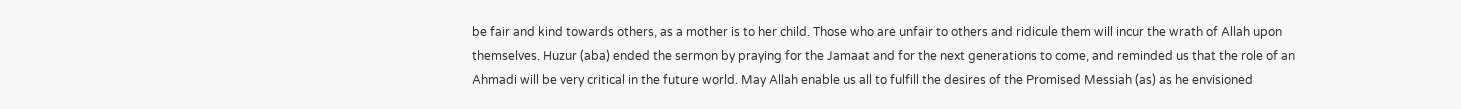be fair and kind towards others, as a mother is to her child. Those who are unfair to others and ridicule them will incur the wrath of Allah upon themselves. Huzur (aba) ended the sermon by praying for the Jamaat and for the next generations to come, and reminded us that the role of an Ahmadi will be very critical in the future world. May Allah enable us all to fulfill the desires of the Promised Messiah (as) as he envisioned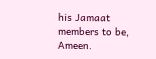his Jamaat members to be, Ameen.